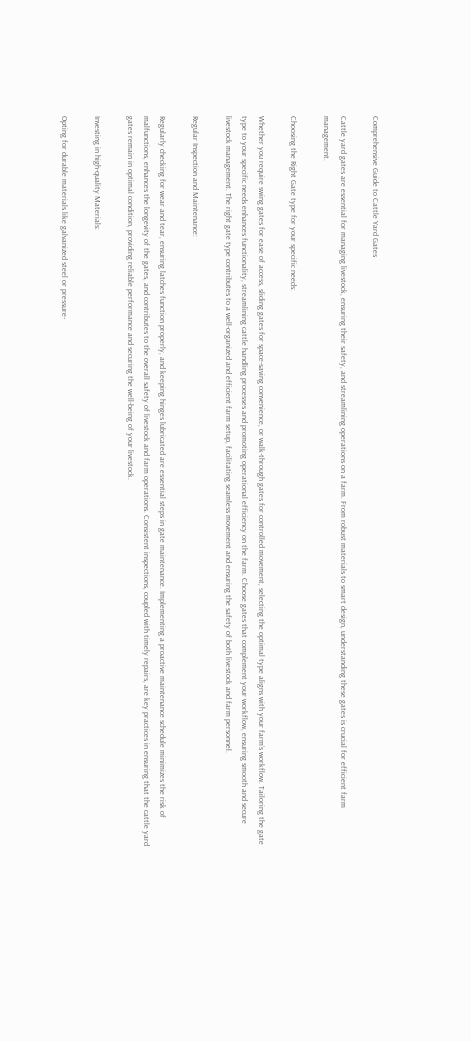Comprehensive Guide to Cattle Yard Gates

Cattle yard gates are essential for managing livestock, ensuring their safety, and streamlining operations on a farm. From robust materials to smart design, understanding these gates is crucial for efficient farm management.

Choosing the Right Gate type for your specific needs:

Whether you require swing gates for ease of access, sliding gates for space-saving convenience, or walk-through gates for controlled movement, selecting the optimal type aligns with your farm’s workflow. Tailoring the gate type to your specific needs enhances functionality, streamlining cattle handling processes and promoting operational efficiency on the farm. Choose gates that complement your workflow, ensuring smooth and secure livestock management. The right gate type contributes to a well-organized and efficient farm setup, facilitating seamless movement and ensuring the safety of both livestock and farm personnel.

Regular Inspection and Maintenance:

Regularly checking for wear and tear, ensuring latches function properly, and keeping hinges lubricated are essential steps in gate maintenance. Implementing a proactive maintenance schedule minimizes the risk of malfunctions, enhances the longevity of the gates, and contributes to the overall safety of livestock and farm operations. Consistent inspections, coupled with timely repairs, are key practices in ensuring that the cattle yard gates remain in optimal condition, providing reliable performance and securing the well-being of your livestock.

Investing in high-quality Materials:

Opting for durable materials like galvanized steel or pressure-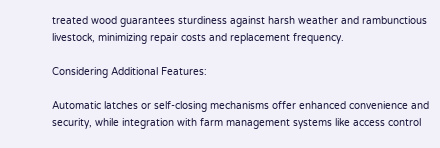treated wood guarantees sturdiness against harsh weather and rambunctious livestock, minimizing repair costs and replacement frequency.

Considering Additional Features:

Automatic latches or self-closing mechanisms offer enhanced convenience and security, while integration with farm management systems like access control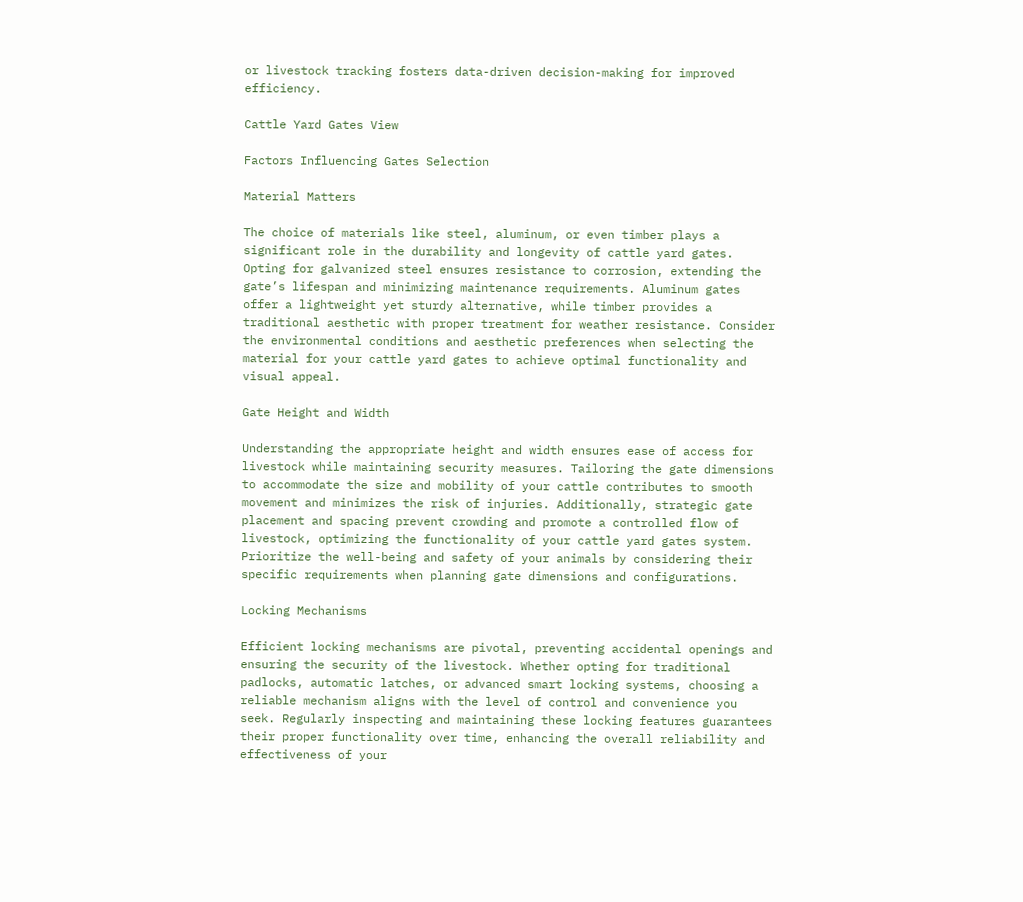or livestock tracking fosters data-driven decision-making for improved efficiency.

Cattle Yard Gates View

Factors Influencing Gates Selection

Material Matters

The choice of materials like steel, aluminum, or even timber plays a significant role in the durability and longevity of cattle yard gates. Opting for galvanized steel ensures resistance to corrosion, extending the gate’s lifespan and minimizing maintenance requirements. Aluminum gates offer a lightweight yet sturdy alternative, while timber provides a traditional aesthetic with proper treatment for weather resistance. Consider the environmental conditions and aesthetic preferences when selecting the material for your cattle yard gates to achieve optimal functionality and visual appeal.

Gate Height and Width

Understanding the appropriate height and width ensures ease of access for livestock while maintaining security measures. Tailoring the gate dimensions to accommodate the size and mobility of your cattle contributes to smooth movement and minimizes the risk of injuries. Additionally, strategic gate placement and spacing prevent crowding and promote a controlled flow of livestock, optimizing the functionality of your cattle yard gates system. Prioritize the well-being and safety of your animals by considering their specific requirements when planning gate dimensions and configurations.

Locking Mechanisms

Efficient locking mechanisms are pivotal, preventing accidental openings and ensuring the security of the livestock. Whether opting for traditional padlocks, automatic latches, or advanced smart locking systems, choosing a reliable mechanism aligns with the level of control and convenience you seek. Regularly inspecting and maintaining these locking features guarantees their proper functionality over time, enhancing the overall reliability and effectiveness of your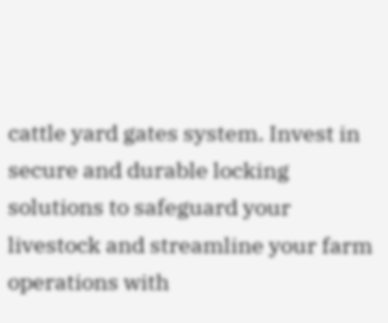cattle yard gates system. Invest in secure and durable locking solutions to safeguard your livestock and streamline your farm operations with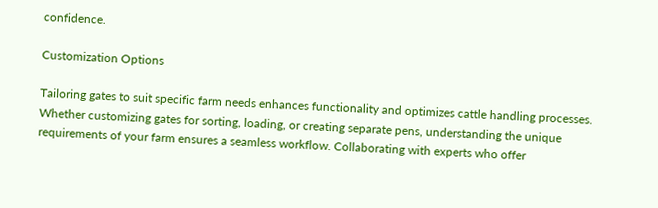confidence.

Customization Options

Tailoring gates to suit specific farm needs enhances functionality and optimizes cattle handling processes. Whether customizing gates for sorting, loading, or creating separate pens, understanding the unique requirements of your farm ensures a seamless workflow. Collaborating with experts who offer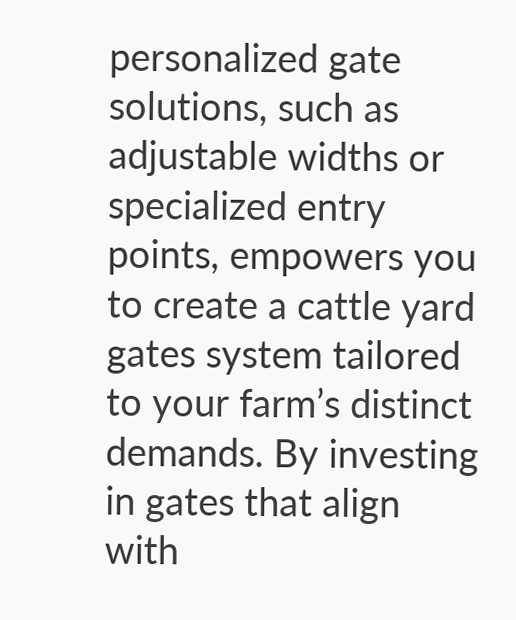personalized gate solutions, such as adjustable widths or specialized entry points, empowers you to create a cattle yard gates system tailored to your farm’s distinct demands. By investing in gates that align with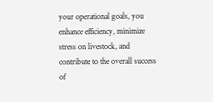your operational goals, you enhance efficiency, minimize stress on livestock, and contribute to the overall success of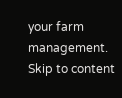your farm management.
Skip to content